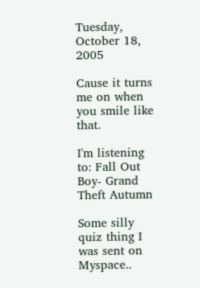Tuesday, October 18, 2005

Cause it turns me on when you smile like that.

I'm listening to: Fall Out Boy- Grand Theft Autumn

Some silly quiz thing I was sent on Myspace..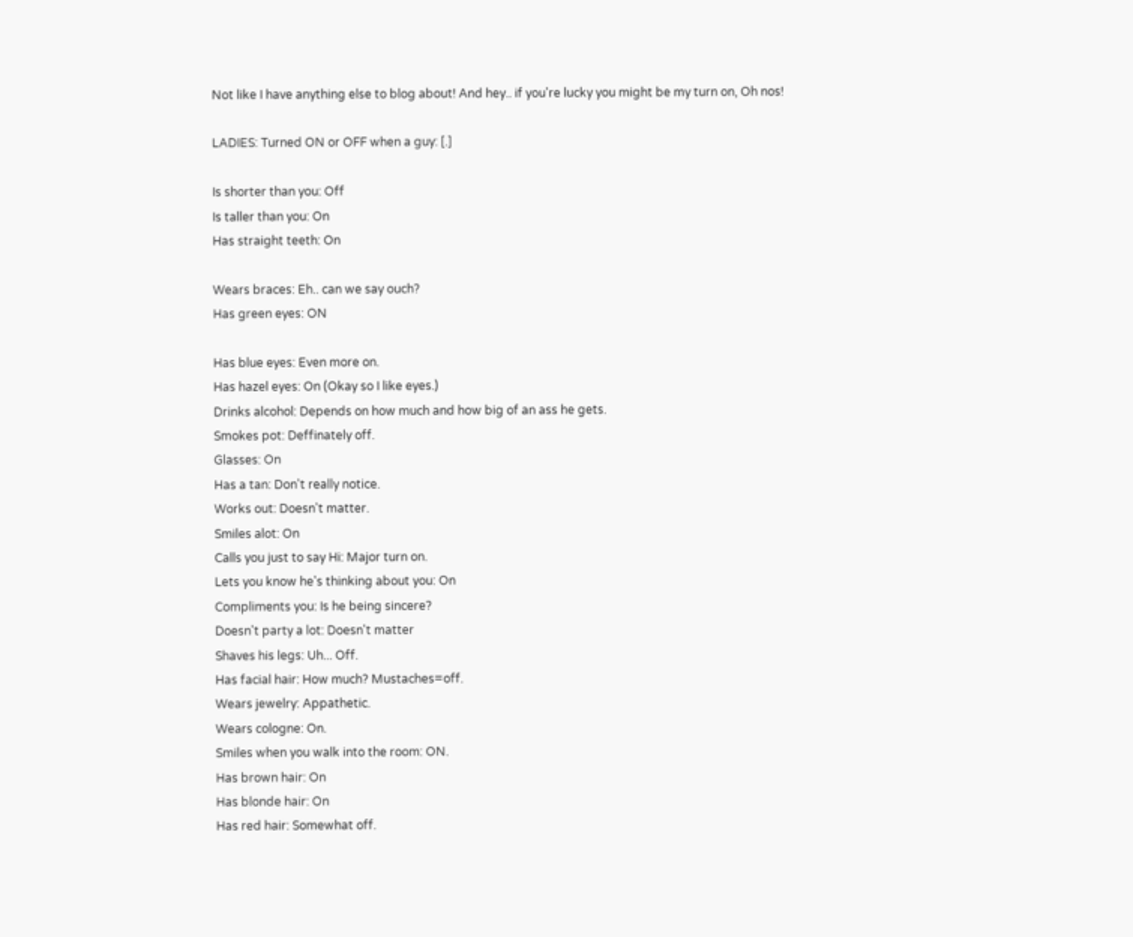Not like I have anything else to blog about! And hey.. if you're lucky you might be my turn on, Oh nos!

LADIES: Turned ON or OFF when a guy: [.]

Is shorter than you: Off
Is taller than you: On
Has straight teeth: On

Wears braces: Eh.. can we say ouch?
Has green eyes: ON

Has blue eyes: Even more on.
Has hazel eyes: On (Okay so I like eyes.)
Drinks alcohol: Depends on how much and how big of an ass he gets.
Smokes pot: Deffinately off.
Glasses: On
Has a tan: Don't really notice.
Works out: Doesn't matter.
Smiles alot: On
Calls you just to say Hi: Major turn on.
Lets you know he's thinking about you: On
Compliments you: Is he being sincere?
Doesn't party a lot: Doesn't matter
Shaves his legs: Uh... Off.
Has facial hair: How much? Mustaches=off.
Wears jewelry: Appathetic.
Wears cologne: On.
Smiles when you walk into the room: ON.
Has brown hair: On
Has blonde hair: On
Has red hair: Somewhat off.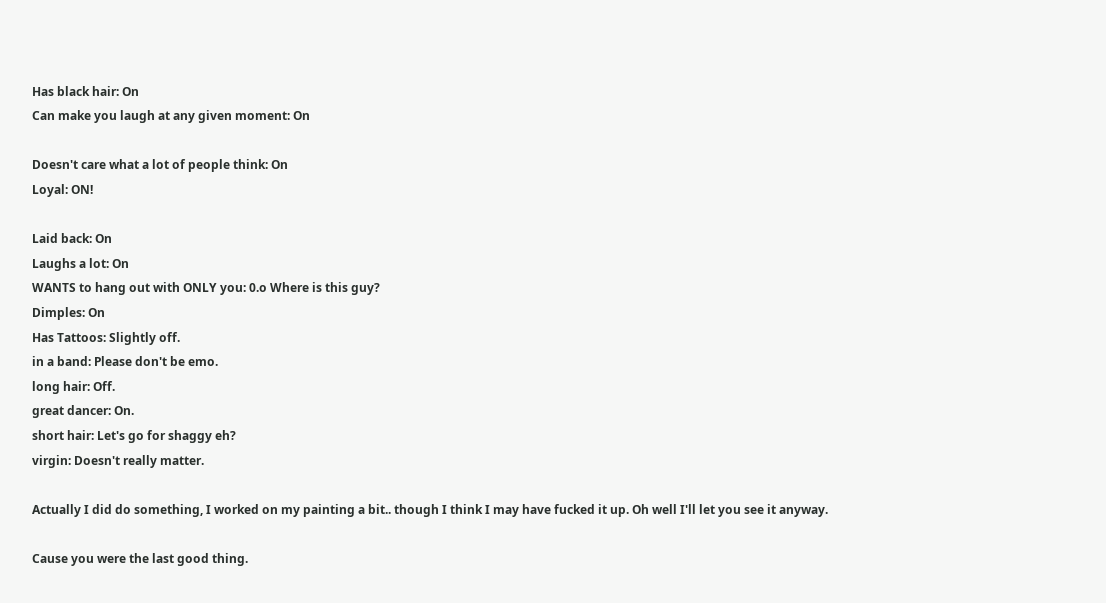Has black hair: On
Can make you laugh at any given moment: On

Doesn't care what a lot of people think: On
Loyal: ON!

Laid back: On
Laughs a lot: On
WANTS to hang out with ONLY you: 0.o Where is this guy?
Dimples: On
Has Tattoos: Slightly off.
in a band: Please don't be emo.
long hair: Off.
great dancer: On.
short hair: Let's go for shaggy eh?
virgin: Doesn't really matter.

Actually I did do something, I worked on my painting a bit.. though I think I may have fucked it up. Oh well I'll let you see it anyway.

Cause you were the last good thing.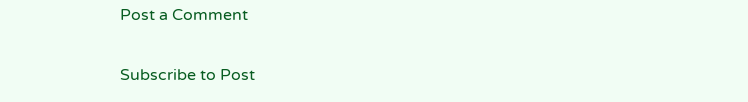Post a Comment

Subscribe to Post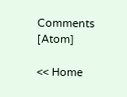Comments [Atom]

<< Home